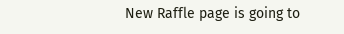New Raffle page is going to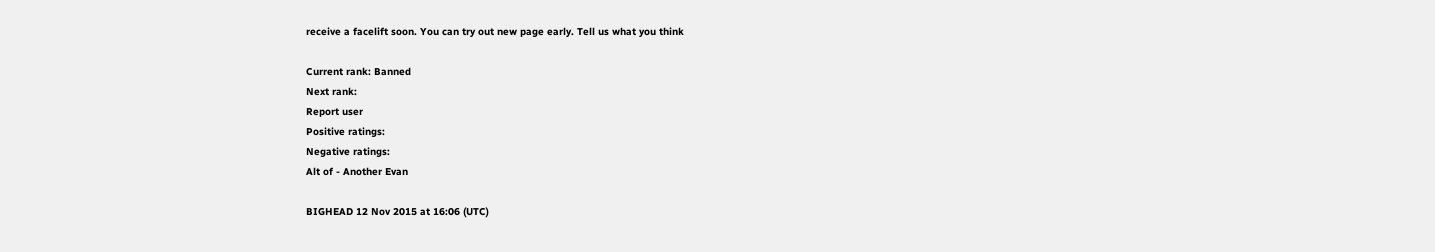receive a facelift soon. You can try out new page early. Tell us what you think

Current rank: Banned
Next rank:
Report user
Positive ratings:
Negative ratings:
Alt of - Another Evan

BIGHEAD 12 Nov 2015 at 16:06 (UTC)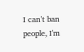I can't ban people, I'm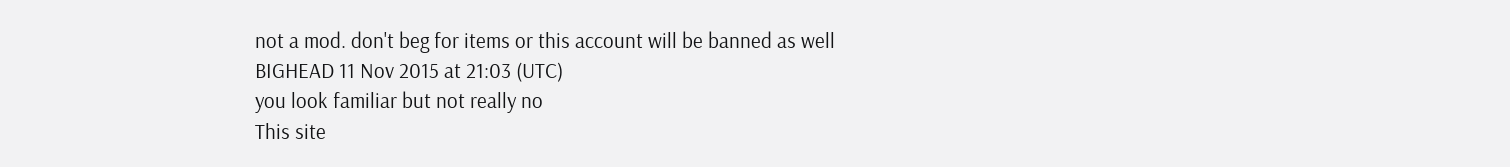not a mod. don't beg for items or this account will be banned as well
BIGHEAD 11 Nov 2015 at 21:03 (UTC)
you look familiar but not really no
This site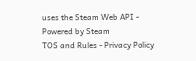uses the Steam Web API - Powered by Steam
TOS and Rules - Privacy Policy